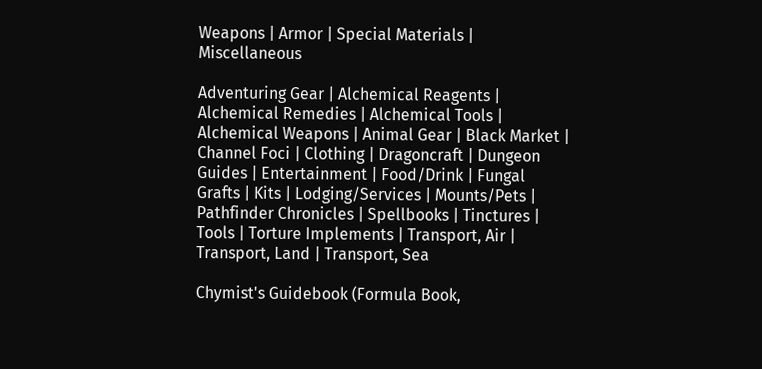Weapons | Armor | Special Materials | Miscellaneous

Adventuring Gear | Alchemical Reagents | Alchemical Remedies | Alchemical Tools | Alchemical Weapons | Animal Gear | Black Market | Channel Foci | Clothing | Dragoncraft | Dungeon Guides | Entertainment | Food/Drink | Fungal Grafts | Kits | Lodging/Services | Mounts/Pets | Pathfinder Chronicles | Spellbooks | Tinctures | Tools | Torture Implements | Transport, Air | Transport, Land | Transport, Sea

Chymist's Guidebook (Formula Book,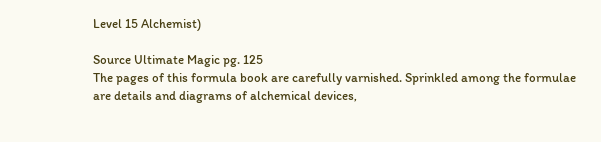Level 15 Alchemist)

Source Ultimate Magic pg. 125
The pages of this formula book are carefully varnished. Sprinkled among the formulae are details and diagrams of alchemical devices,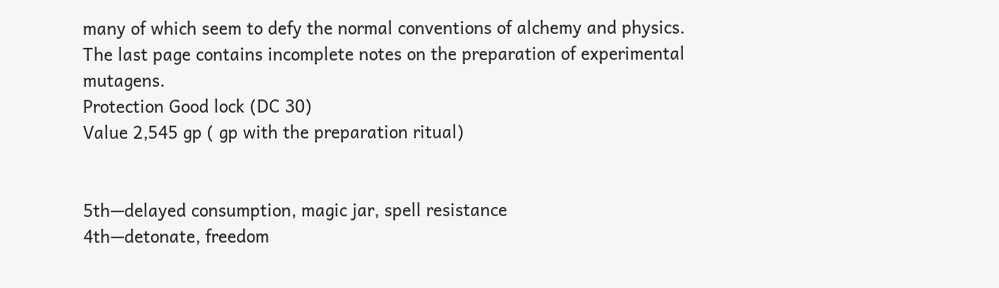many of which seem to defy the normal conventions of alchemy and physics. The last page contains incomplete notes on the preparation of experimental mutagens.
Protection Good lock (DC 30)
Value 2,545 gp ( gp with the preparation ritual)


5th—delayed consumption, magic jar, spell resistance
4th—detonate, freedom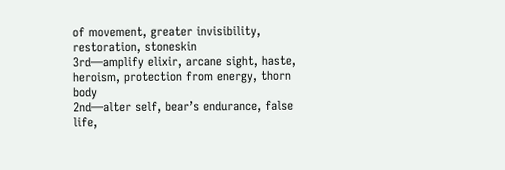of movement, greater invisibility, restoration, stoneskin
3rd—amplify elixir, arcane sight, haste, heroism, protection from energy, thorn body
2nd—alter self, bear’s endurance, false life,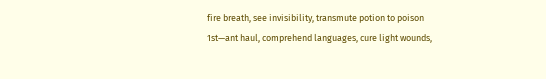fire breath, see invisibility, transmute potion to poison
1st—ant haul, comprehend languages, cure light wounds,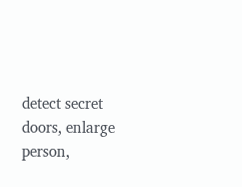detect secret doors, enlarge person,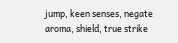jump, keen senses, negate aroma, shield, true strike